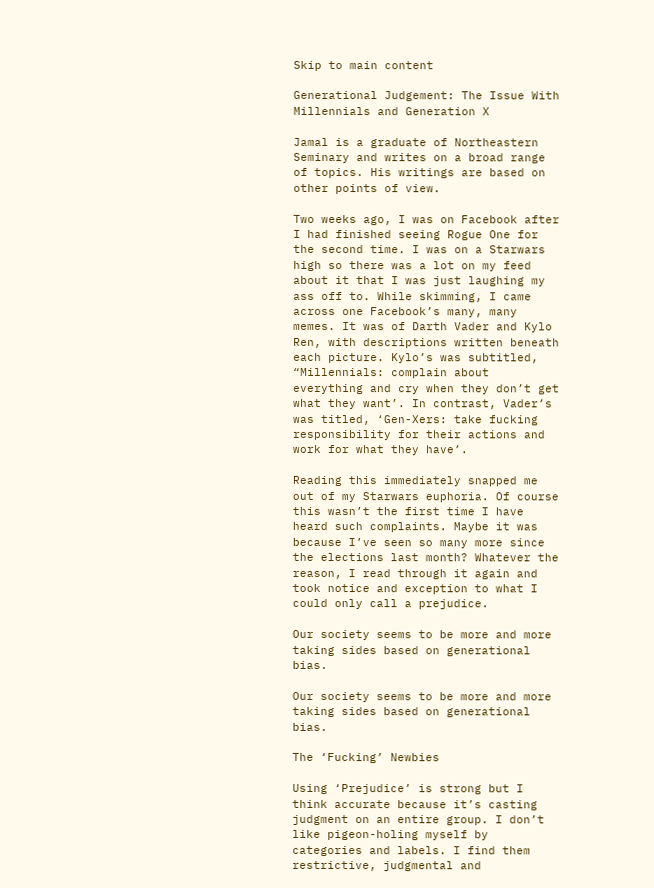Skip to main content

Generational Judgement: The Issue With Millennials and Generation X

Jamal is a graduate of Northeastern Seminary and writes on a broad range of topics. His writings are based on other points of view.

Two weeks ago, I was on Facebook after I had finished seeing Rogue One for the second time. I was on a Starwars high so there was a lot on my feed about it that I was just laughing my ass off to. While skimming, I came across one Facebook’s many, many memes. It was of Darth Vader and Kylo Ren, with descriptions written beneath each picture. Kylo’s was subtitled, “Millennials: complain about everything and cry when they don’t get what they want’. In contrast, Vader’s was titled, ‘Gen-Xers: take fucking responsibility for their actions and work for what they have’.

Reading this immediately snapped me out of my Starwars euphoria. Of course this wasn’t the first time I have heard such complaints. Maybe it was because I’ve seen so many more since the elections last month? Whatever the reason, I read through it again and took notice and exception to what I could only call a prejudice.

Our society seems to be more and more taking sides based on generational bias.

Our society seems to be more and more taking sides based on generational bias.

The ‘Fucking’ Newbies

Using ‘Prejudice’ is strong but I think accurate because it’s casting judgment on an entire group. I don’t like pigeon-holing myself by categories and labels. I find them restrictive, judgmental and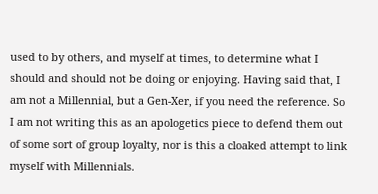used to by others, and myself at times, to determine what I should and should not be doing or enjoying. Having said that, I am not a Millennial, but a Gen-Xer, if you need the reference. So I am not writing this as an apologetics piece to defend them out of some sort of group loyalty, nor is this a cloaked attempt to link myself with Millennials.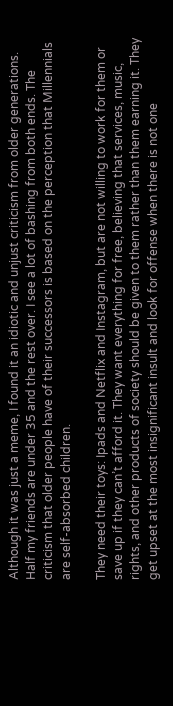Although it was just a meme, I found it an idiotic and unjust criticism from older generations. Half my friends are under 35 and the rest over. I see a lot of bashing from both ends. The criticism that older people have of their successors is based on the perception that Millennials are self-absorbed children.

They need their toys: Ipads and Netflix and Instagram, but are not willing to work for them or save up if they can’t afford it. They want everything for free, believing that services, music, rights, and other products of society should be given to them rather than them earning it. They get upset at the most insignificant insult and look for offense when there is not one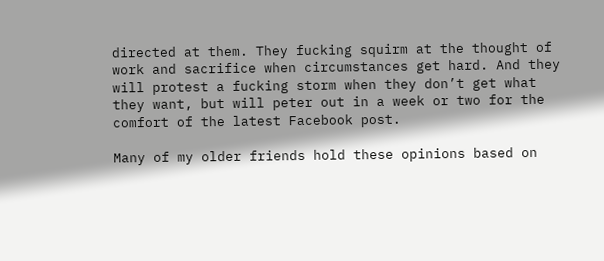directed at them. They fucking squirm at the thought of work and sacrifice when circumstances get hard. And they will protest a fucking storm when they don’t get what they want, but will peter out in a week or two for the comfort of the latest Facebook post.

Many of my older friends hold these opinions based on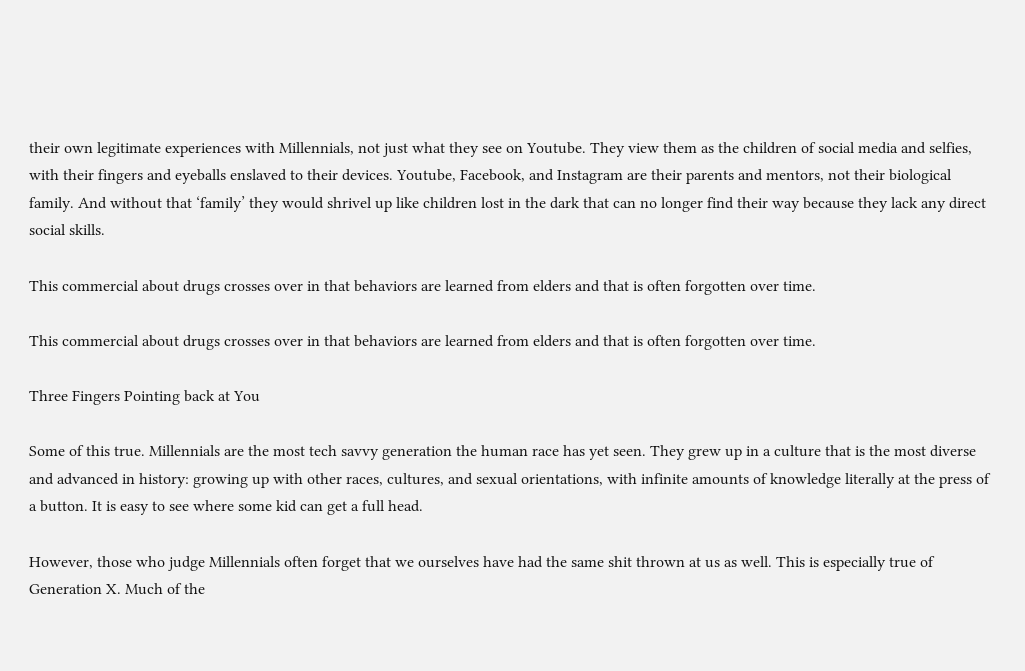their own legitimate experiences with Millennials, not just what they see on Youtube. They view them as the children of social media and selfies, with their fingers and eyeballs enslaved to their devices. Youtube, Facebook, and Instagram are their parents and mentors, not their biological family. And without that ‘family’ they would shrivel up like children lost in the dark that can no longer find their way because they lack any direct social skills.

This commercial about drugs crosses over in that behaviors are learned from elders and that is often forgotten over time.

This commercial about drugs crosses over in that behaviors are learned from elders and that is often forgotten over time.

Three Fingers Pointing back at You

Some of this true. Millennials are the most tech savvy generation the human race has yet seen. They grew up in a culture that is the most diverse and advanced in history: growing up with other races, cultures, and sexual orientations, with infinite amounts of knowledge literally at the press of a button. It is easy to see where some kid can get a full head.

However, those who judge Millennials often forget that we ourselves have had the same shit thrown at us as well. This is especially true of Generation X. Much of the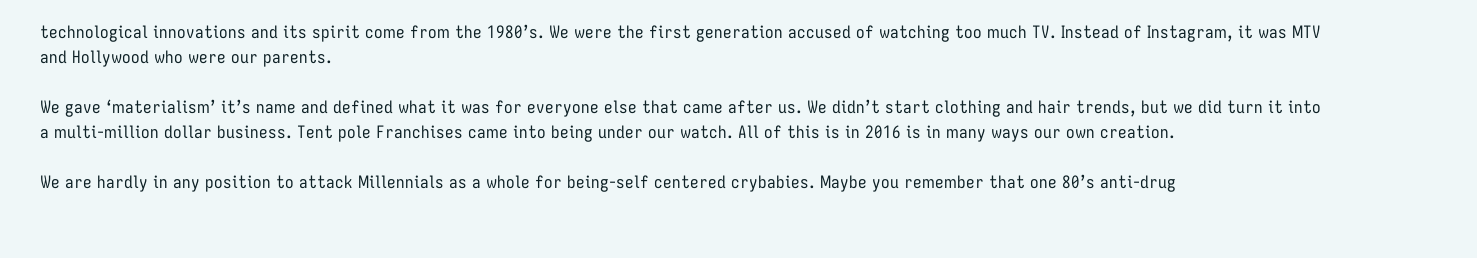technological innovations and its spirit come from the 1980’s. We were the first generation accused of watching too much TV. Instead of Instagram, it was MTV and Hollywood who were our parents.

We gave ‘materialism’ it’s name and defined what it was for everyone else that came after us. We didn’t start clothing and hair trends, but we did turn it into a multi-million dollar business. Tent pole Franchises came into being under our watch. All of this is in 2016 is in many ways our own creation.

We are hardly in any position to attack Millennials as a whole for being-self centered crybabies. Maybe you remember that one 80’s anti-drug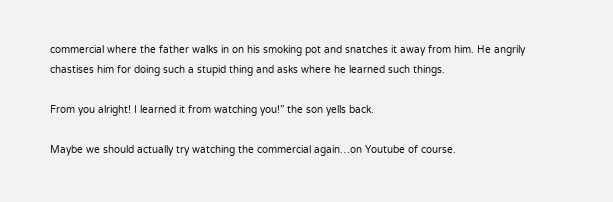commercial where the father walks in on his smoking pot and snatches it away from him. He angrily chastises him for doing such a stupid thing and asks where he learned such things.

From you alright! I learned it from watching you!” the son yells back.

Maybe we should actually try watching the commercial again…on Youtube of course.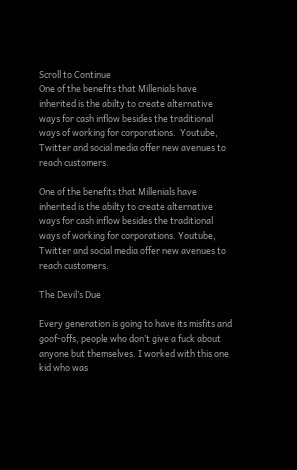Scroll to Continue
One of the benefits that Millenials have inherited is the abilty to create alternative ways for cash inflow besides the traditional ways of working for corporations.  Youtube, Twitter and social media offer new avenues to reach customers.

One of the benefits that Millenials have inherited is the abilty to create alternative ways for cash inflow besides the traditional ways of working for corporations. Youtube, Twitter and social media offer new avenues to reach customers.

The Devil’s Due

Every generation is going to have its misfits and goof-offs, people who don’t give a fuck about anyone but themselves. I worked with this one kid who was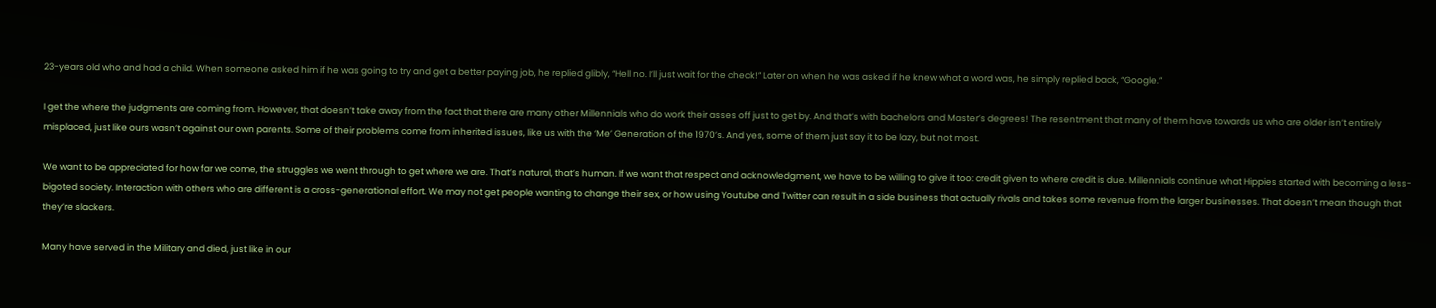23-years old who and had a child. When someone asked him if he was going to try and get a better paying job, he replied glibly, “Hell no. I’ll just wait for the check!” Later on when he was asked if he knew what a word was, he simply replied back, “Google.”

I get the where the judgments are coming from. However, that doesn’t take away from the fact that there are many other Millennials who do work their asses off just to get by. And that’s with bachelors and Master’s degrees! The resentment that many of them have towards us who are older isn’t entirely misplaced, just like ours wasn’t against our own parents. Some of their problems come from inherited issues, like us with the ‘Me’ Generation of the 1970’s. And yes, some of them just say it to be lazy, but not most.

We want to be appreciated for how far we come, the struggles we went through to get where we are. That’s natural, that’s human. If we want that respect and acknowledgment, we have to be willing to give it too: credit given to where credit is due. Millennials continue what Hippies started with becoming a less-bigoted society. Interaction with others who are different is a cross-generational effort. We may not get people wanting to change their sex, or how using Youtube and Twitter can result in a side business that actually rivals and takes some revenue from the larger businesses. That doesn’t mean though that they’re slackers.

Many have served in the Military and died, just like in our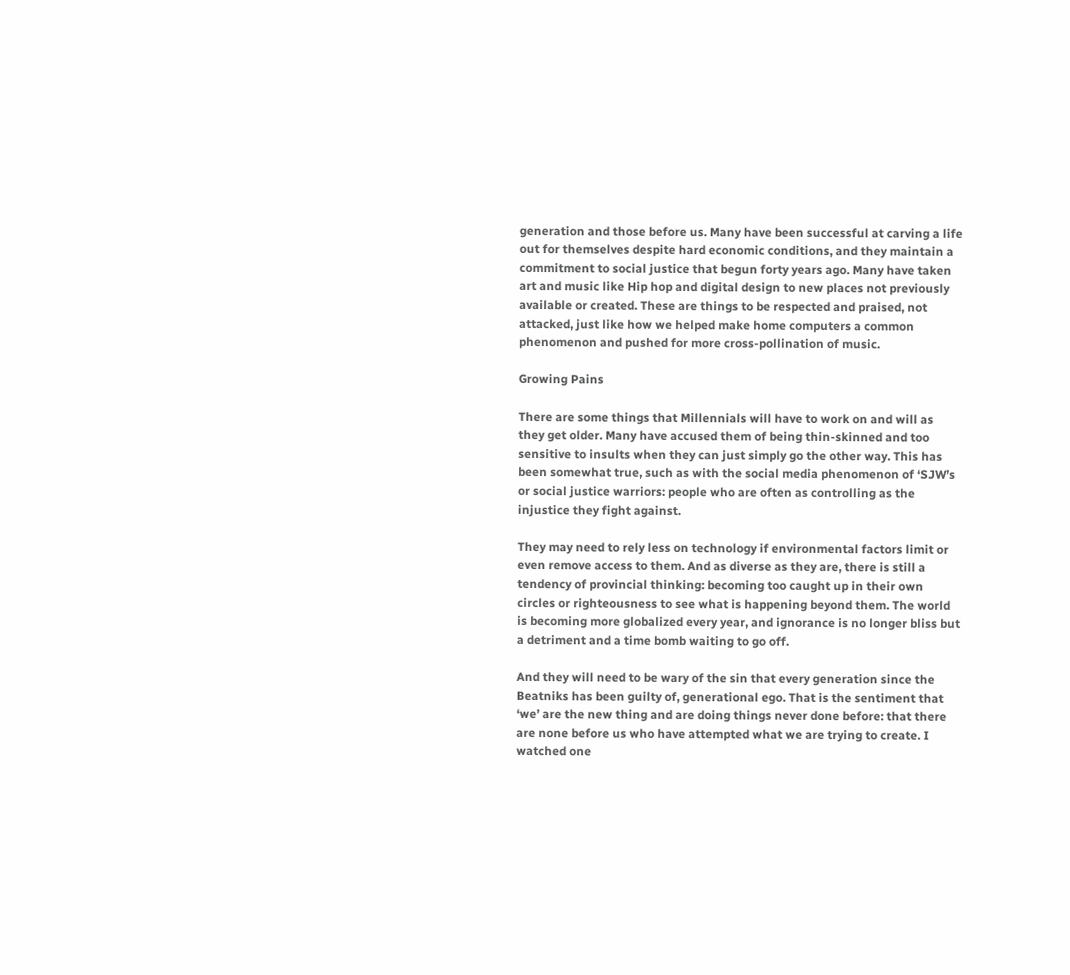generation and those before us. Many have been successful at carving a life out for themselves despite hard economic conditions, and they maintain a commitment to social justice that begun forty years ago. Many have taken art and music like Hip hop and digital design to new places not previously available or created. These are things to be respected and praised, not attacked, just like how we helped make home computers a common phenomenon and pushed for more cross-pollination of music.

Growing Pains

There are some things that Millennials will have to work on and will as they get older. Many have accused them of being thin-skinned and too sensitive to insults when they can just simply go the other way. This has been somewhat true, such as with the social media phenomenon of ‘SJW’s or social justice warriors: people who are often as controlling as the injustice they fight against.

They may need to rely less on technology if environmental factors limit or even remove access to them. And as diverse as they are, there is still a tendency of provincial thinking: becoming too caught up in their own circles or righteousness to see what is happening beyond them. The world is becoming more globalized every year, and ignorance is no longer bliss but a detriment and a time bomb waiting to go off.

And they will need to be wary of the sin that every generation since the Beatniks has been guilty of, generational ego. That is the sentiment that ‘we’ are the new thing and are doing things never done before: that there are none before us who have attempted what we are trying to create. I watched one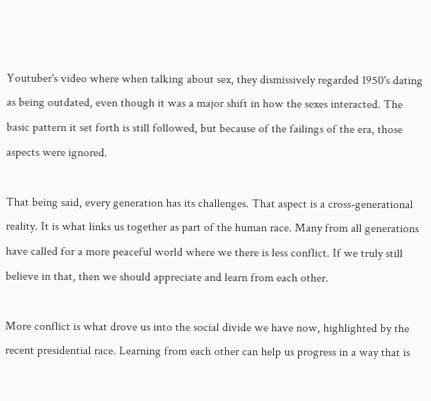Youtuber's video where when talking about sex, they dismissively regarded 1950's dating as being outdated, even though it was a major shift in how the sexes interacted. The basic pattern it set forth is still followed, but because of the failings of the era, those aspects were ignored.

That being said, every generation has its challenges. That aspect is a cross-generational reality. It is what links us together as part of the human race. Many from all generations have called for a more peaceful world where we there is less conflict. If we truly still believe in that, then we should appreciate and learn from each other.

More conflict is what drove us into the social divide we have now, highlighted by the recent presidential race. Learning from each other can help us progress in a way that is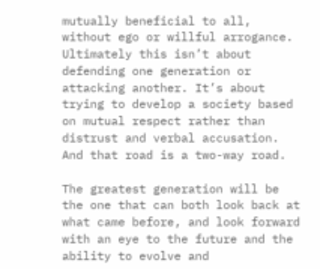mutually beneficial to all, without ego or willful arrogance. Ultimately this isn’t about defending one generation or attacking another. It’s about trying to develop a society based on mutual respect rather than distrust and verbal accusation. And that road is a two-way road.

The greatest generation will be the one that can both look back at what came before, and look forward with an eye to the future and the ability to evolve and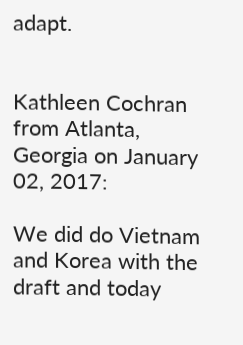adapt.


Kathleen Cochran from Atlanta, Georgia on January 02, 2017:

We did do Vietnam and Korea with the draft and today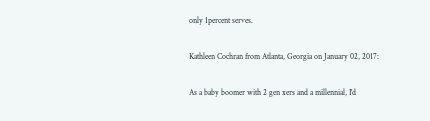only 1percent serves.

Kathleen Cochran from Atlanta, Georgia on January 02, 2017:

As a baby boomer with 2 gen xers and a millennial, I'd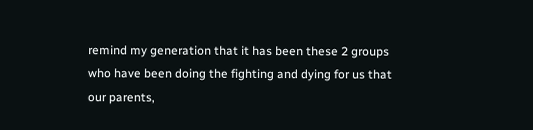remind my generation that it has been these 2 groups who have been doing the fighting and dying for us that our parents,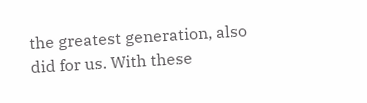the greatest generation, also did for us. With these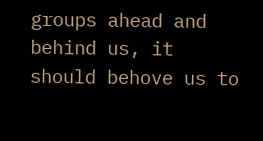groups ahead and behind us, it should behove us to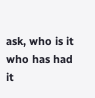ask, who is it who has had it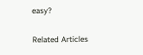easy?

Related Articles